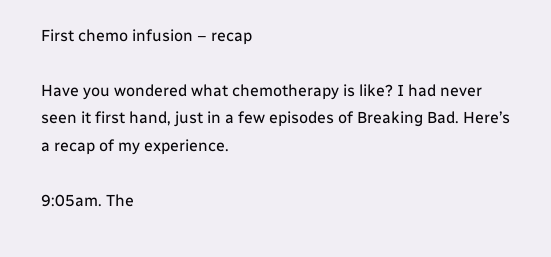First chemo infusion – recap

Have you wondered what chemotherapy is like? I had never seen it first hand, just in a few episodes of Breaking Bad. Here’s a recap of my experience.

9:05am. The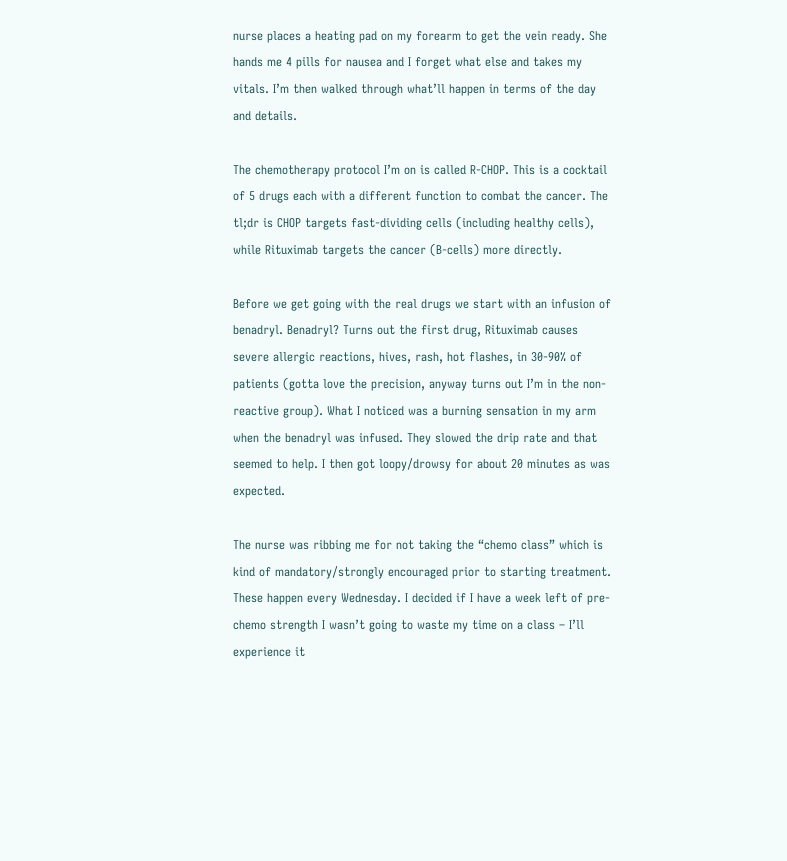nurse places a heating pad on my forearm to get the vein ready. She hands me 4 pills for nausea and I forget what else and takes my vitals. I’m then walked through what’ll happen in terms of the day and details.

The chemotherapy protocol I’m on is called R-CHOP. This is a cocktail of 5 drugs each with a different function to combat the cancer. The tl;dr is CHOP targets fast-dividing cells (including healthy cells), while Rituximab targets the cancer (B-cells) more directly.

Before we get going with the real drugs we start with an infusion of benadryl. Benadryl? Turns out the first drug, Rituximab causes severe allergic reactions, hives, rash, hot flashes, in 30-90% of patients (gotta love the precision, anyway turns out I’m in the non-reactive group). What I noticed was a burning sensation in my arm when the benadryl was infused. They slowed the drip rate and that seemed to help. I then got loopy/drowsy for about 20 minutes as was expected.

The nurse was ribbing me for not taking the “chemo class” which is kind of mandatory/strongly encouraged prior to starting treatment. These happen every Wednesday. I decided if I have a week left of pre-chemo strength I wasn’t going to waste my time on a class – I’ll experience it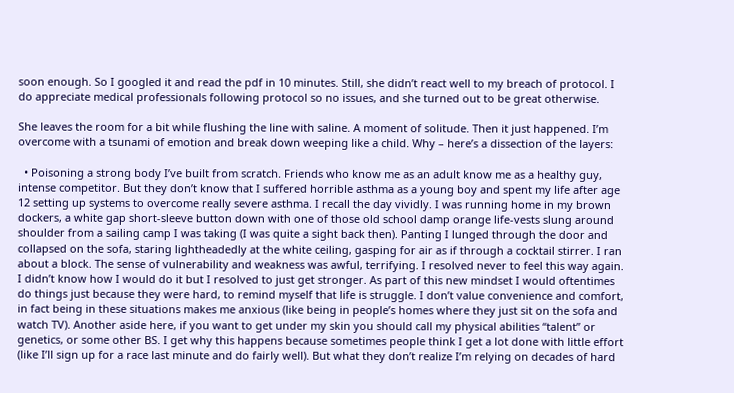soon enough. So I googled it and read the pdf in 10 minutes. Still, she didn’t react well to my breach of protocol. I do appreciate medical professionals following protocol so no issues, and she turned out to be great otherwise.

She leaves the room for a bit while flushing the line with saline. A moment of solitude. Then it just happened. I’m overcome with a tsunami of emotion and break down weeping like a child. Why – here’s a dissection of the layers:

  • Poisoning a strong body I’ve built from scratch. Friends who know me as an adult know me as a healthy guy, intense competitor. But they don’t know that I suffered horrible asthma as a young boy and spent my life after age 12 setting up systems to overcome really severe asthma. I recall the day vividly. I was running home in my brown dockers, a white gap short-sleeve button down with one of those old school damp orange life-vests slung around shoulder from a sailing camp I was taking (I was quite a sight back then). Panting I lunged through the door and collapsed on the sofa, staring lightheadedly at the white ceiling, gasping for air as if through a cocktail stirrer. I ran about a block. The sense of vulnerability and weakness was awful, terrifying. I resolved never to feel this way again. I didn’t know how I would do it but I resolved to just get stronger. As part of this new mindset I would oftentimes do things just because they were hard, to remind myself that life is struggle. I don’t value convenience and comfort, in fact being in these situations makes me anxious (like being in people’s homes where they just sit on the sofa and watch TV). Another aside here, if you want to get under my skin you should call my physical abilities “talent” or genetics, or some other BS. I get why this happens because sometimes people think I get a lot done with little effort (like I’ll sign up for a race last minute and do fairly well). But what they don’t realize I’m relying on decades of hard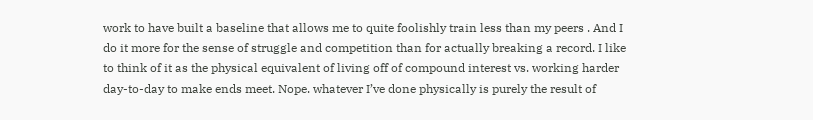work to have built a baseline that allows me to quite foolishly train less than my peers . And I do it more for the sense of struggle and competition than for actually breaking a record. I like to think of it as the physical equivalent of living off of compound interest vs. working harder day-to-day to make ends meet. Nope. whatever I’ve done physically is purely the result of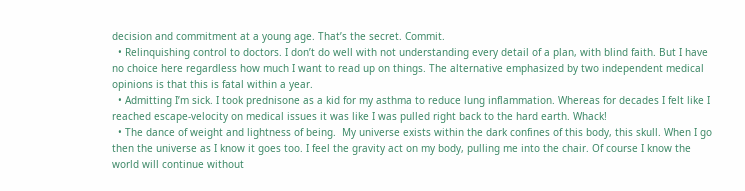decision and commitment at a young age. That’s the secret. Commit.
  • Relinquishing control to doctors. I don’t do well with not understanding every detail of a plan, with blind faith. But I have no choice here regardless how much I want to read up on things. The alternative emphasized by two independent medical opinions is that this is fatal within a year.
  • Admitting I’m sick. I took prednisone as a kid for my asthma to reduce lung inflammation. Whereas for decades I felt like I reached escape-velocity on medical issues it was like I was pulled right back to the hard earth. Whack!
  • The dance of weight and lightness of being.  My universe exists within the dark confines of this body, this skull. When I go then the universe as I know it goes too. I feel the gravity act on my body, pulling me into the chair. Of course I know the world will continue without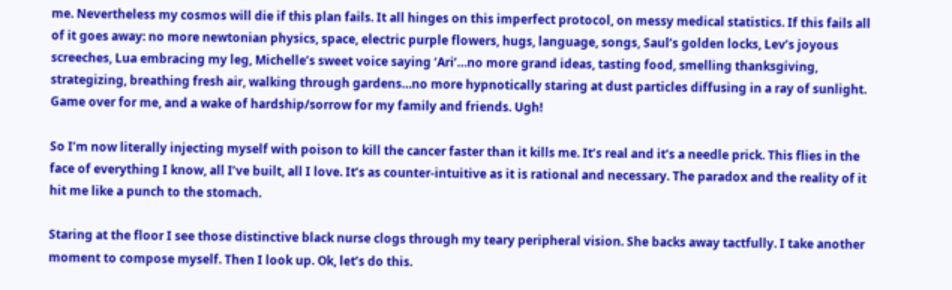me. Nevertheless my cosmos will die if this plan fails. It all hinges on this imperfect protocol, on messy medical statistics. If this fails all of it goes away: no more newtonian physics, space, electric purple flowers, hugs, language, songs, Saul’s golden locks, Lev’s joyous screeches, Lua embracing my leg, Michelle’s sweet voice saying ‘Ari’…no more grand ideas, tasting food, smelling thanksgiving, strategizing, breathing fresh air, walking through gardens…no more hypnotically staring at dust particles diffusing in a ray of sunlight. Game over for me, and a wake of hardship/sorrow for my family and friends. Ugh!

So I’m now literally injecting myself with poison to kill the cancer faster than it kills me. It’s real and it’s a needle prick. This flies in the face of everything I know, all I’ve built, all I love. It’s as counter-intuitive as it is rational and necessary. The paradox and the reality of it hit me like a punch to the stomach.

Staring at the floor I see those distinctive black nurse clogs through my teary peripheral vision. She backs away tactfully. I take another moment to compose myself. Then I look up. Ok, let’s do this.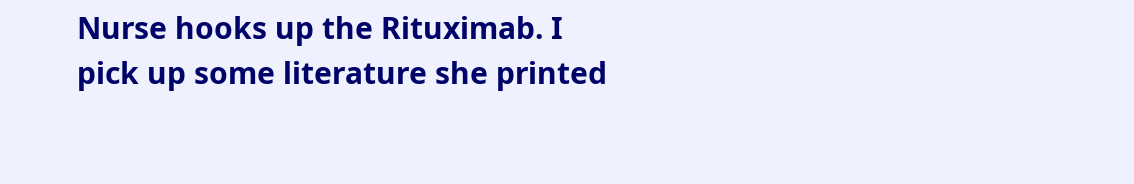Nurse hooks up the Rituximab. I pick up some literature she printed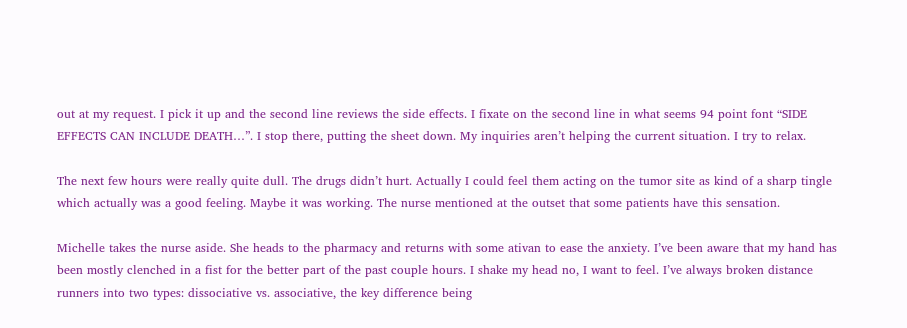out at my request. I pick it up and the second line reviews the side effects. I fixate on the second line in what seems 94 point font “SIDE EFFECTS CAN INCLUDE DEATH…”. I stop there, putting the sheet down. My inquiries aren’t helping the current situation. I try to relax.

The next few hours were really quite dull. The drugs didn’t hurt. Actually I could feel them acting on the tumor site as kind of a sharp tingle which actually was a good feeling. Maybe it was working. The nurse mentioned at the outset that some patients have this sensation.

Michelle takes the nurse aside. She heads to the pharmacy and returns with some ativan to ease the anxiety. I’ve been aware that my hand has been mostly clenched in a fist for the better part of the past couple hours. I shake my head no, I want to feel. I’ve always broken distance runners into two types: dissociative vs. associative, the key difference being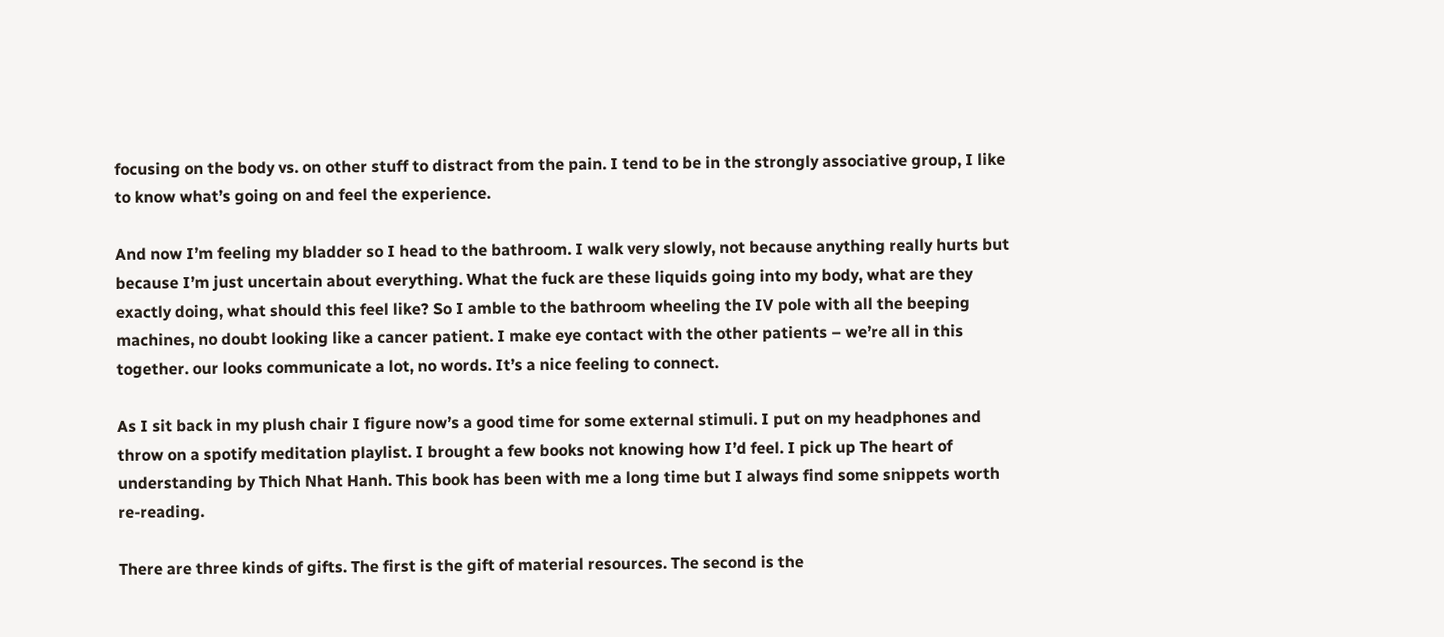focusing on the body vs. on other stuff to distract from the pain. I tend to be in the strongly associative group, I like to know what’s going on and feel the experience.

And now I’m feeling my bladder so I head to the bathroom. I walk very slowly, not because anything really hurts but because I’m just uncertain about everything. What the fuck are these liquids going into my body, what are they exactly doing, what should this feel like? So I amble to the bathroom wheeling the IV pole with all the beeping machines, no doubt looking like a cancer patient. I make eye contact with the other patients – we’re all in this together. our looks communicate a lot, no words. It’s a nice feeling to connect.

As I sit back in my plush chair I figure now’s a good time for some external stimuli. I put on my headphones and throw on a spotify meditation playlist. I brought a few books not knowing how I’d feel. I pick up The heart of understanding by Thich Nhat Hanh. This book has been with me a long time but I always find some snippets worth re-reading.

There are three kinds of gifts. The first is the gift of material resources. The second is the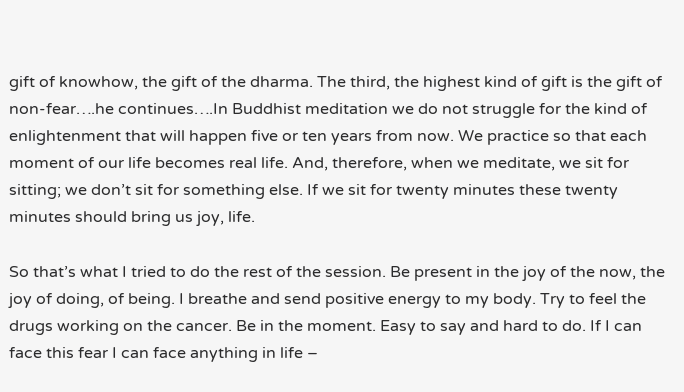gift of knowhow, the gift of the dharma. The third, the highest kind of gift is the gift of non-fear….he continues….In Buddhist meditation we do not struggle for the kind of enlightenment that will happen five or ten years from now. We practice so that each moment of our life becomes real life. And, therefore, when we meditate, we sit for sitting; we don’t sit for something else. If we sit for twenty minutes these twenty minutes should bring us joy, life.

So that’s what I tried to do the rest of the session. Be present in the joy of the now, the joy of doing, of being. I breathe and send positive energy to my body. Try to feel the drugs working on the cancer. Be in the moment. Easy to say and hard to do. If I can face this fear I can face anything in life –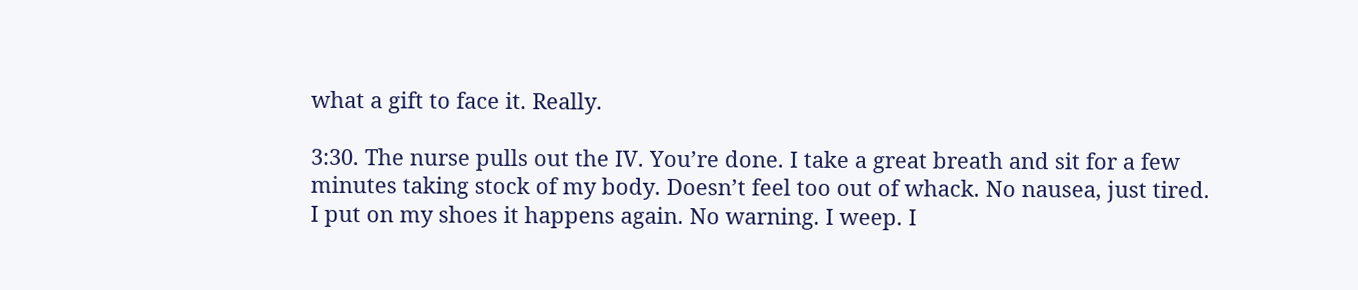what a gift to face it. Really.

3:30. The nurse pulls out the IV. You’re done. I take a great breath and sit for a few minutes taking stock of my body. Doesn’t feel too out of whack. No nausea, just tired. I put on my shoes it happens again. No warning. I weep. I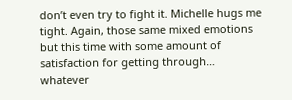don’t even try to fight it. Michelle hugs me tight. Again, those same mixed emotions but this time with some amount of satisfaction for getting through… whatever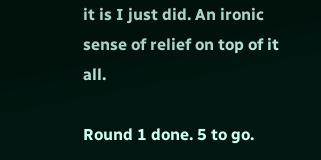it is I just did. An ironic sense of relief on top of it all.

Round 1 done. 5 to go.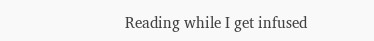Reading while I get infused